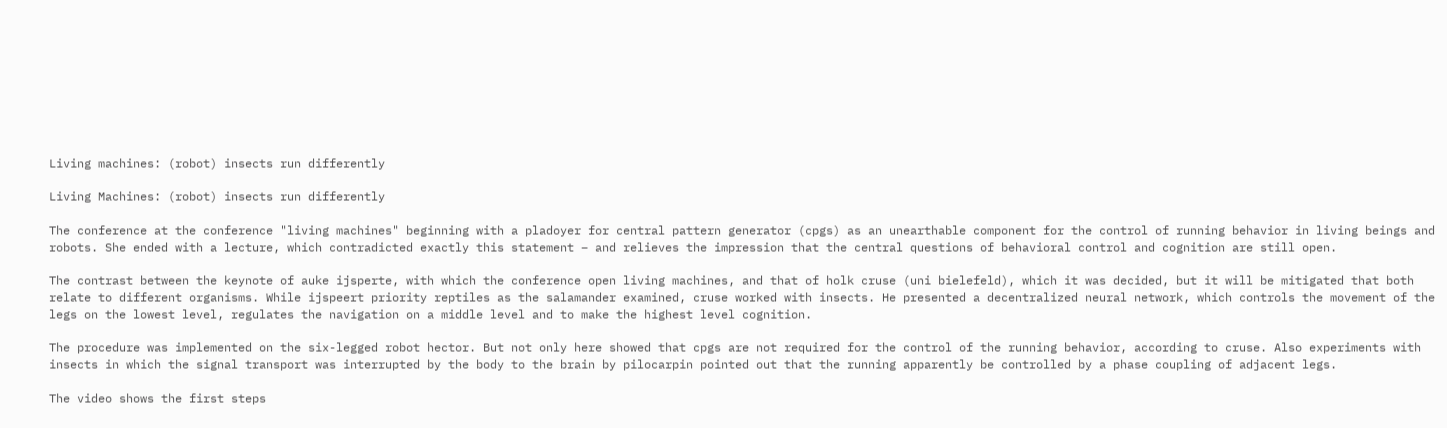Living machines: (robot) insects run differently

Living Machines: (robot) insects run differently

The conference at the conference "living machines" beginning with a pladoyer for central pattern generator (cpgs) as an unearthable component for the control of running behavior in living beings and robots. She ended with a lecture, which contradicted exactly this statement – and relieves the impression that the central questions of behavioral control and cognition are still open.

The contrast between the keynote of auke ijsperte, with which the conference open living machines, and that of holk cruse (uni bielefeld), which it was decided, but it will be mitigated that both relate to different organisms. While ijspeert priority reptiles as the salamander examined, cruse worked with insects. He presented a decentralized neural network, which controls the movement of the legs on the lowest level, regulates the navigation on a middle level and to make the highest level cognition.

The procedure was implemented on the six-legged robot hector. But not only here showed that cpgs are not required for the control of the running behavior, according to cruse. Also experiments with insects in which the signal transport was interrupted by the body to the brain by pilocarpin pointed out that the running apparently be controlled by a phase coupling of adjacent legs.

The video shows the first steps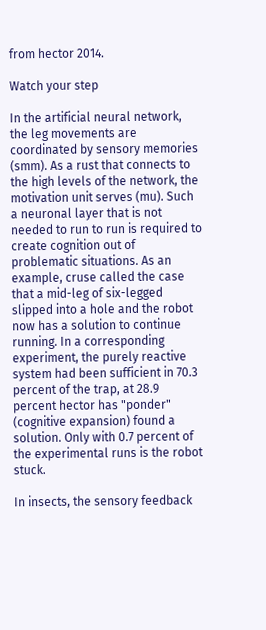from hector 2014.

Watch your step

In the artificial neural network, the leg movements are coordinated by sensory memories (smm). As a rust that connects to the high levels of the network, the motivation unit serves (mu). Such a neuronal layer that is not needed to run to run is required to create cognition out of problematic situations. As an example, cruse called the case that a mid-leg of six-legged slipped into a hole and the robot now has a solution to continue running. In a corresponding experiment, the purely reactive system had been sufficient in 70.3 percent of the trap, at 28.9 percent hector has "ponder" (cognitive expansion) found a solution. Only with 0.7 percent of the experimental runs is the robot stuck.

In insects, the sensory feedback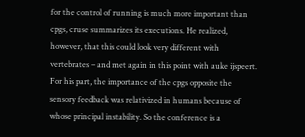for the control of running is much more important than cpgs, cruse summarizes its executions. He realized, however, that this could look very different with vertebrates – and met again in this point with auke ijspeert. For his part, the importance of the cpgs opposite the sensory feedback was relativized in humans because of whose principal instability. So the conference is a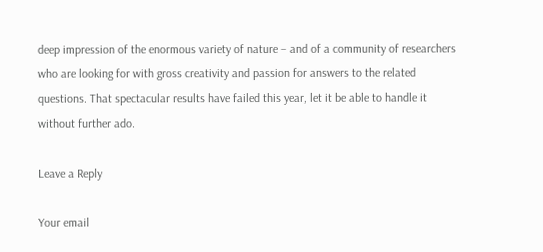deep impression of the enormous variety of nature – and of a community of researchers who are looking for with gross creativity and passion for answers to the related questions. That spectacular results have failed this year, let it be able to handle it without further ado.

Leave a Reply

Your email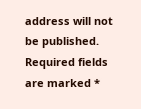address will not be published. Required fields are marked *